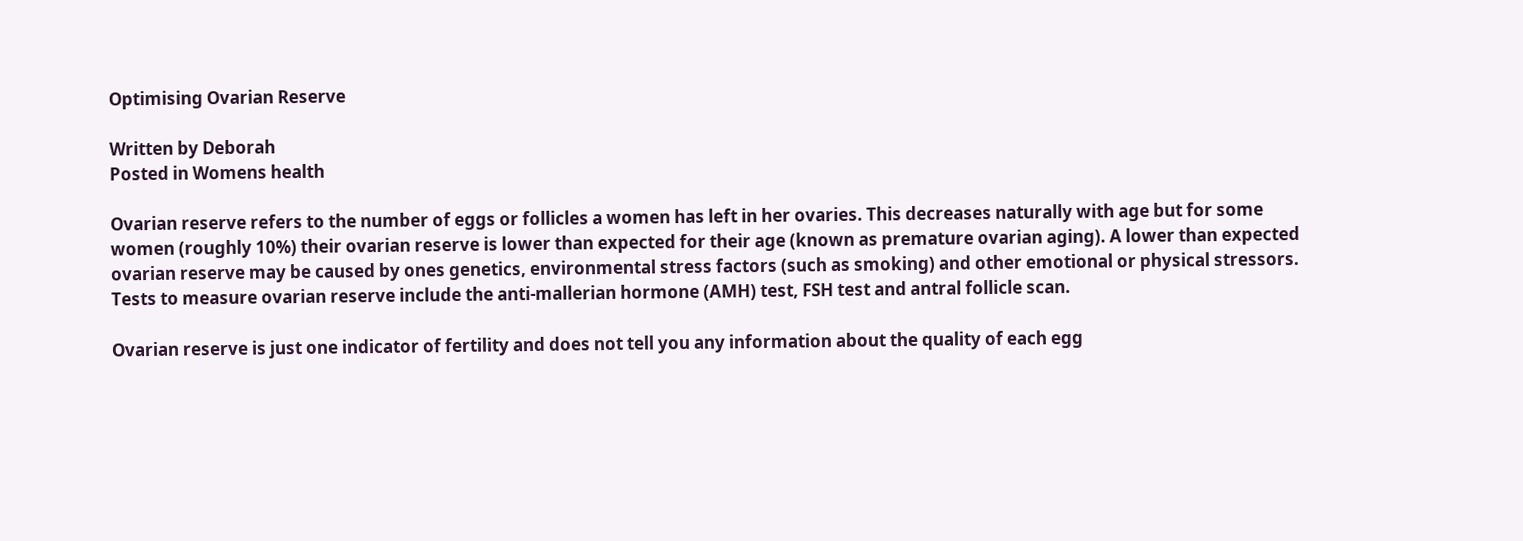Optimising Ovarian Reserve

Written by Deborah
Posted in Womens health

Ovarian reserve refers to the number of eggs or follicles a women has left in her ovaries. This decreases naturally with age but for some women (roughly 10%) their ovarian reserve is lower than expected for their age (known as premature ovarian aging). A lower than expected ovarian reserve may be caused by ones genetics, environmental stress factors (such as smoking) and other emotional or physical stressors. Tests to measure ovarian reserve include the anti-mallerian hormone (AMH) test, FSH test and antral follicle scan.

Ovarian reserve is just one indicator of fertility and does not tell you any information about the quality of each egg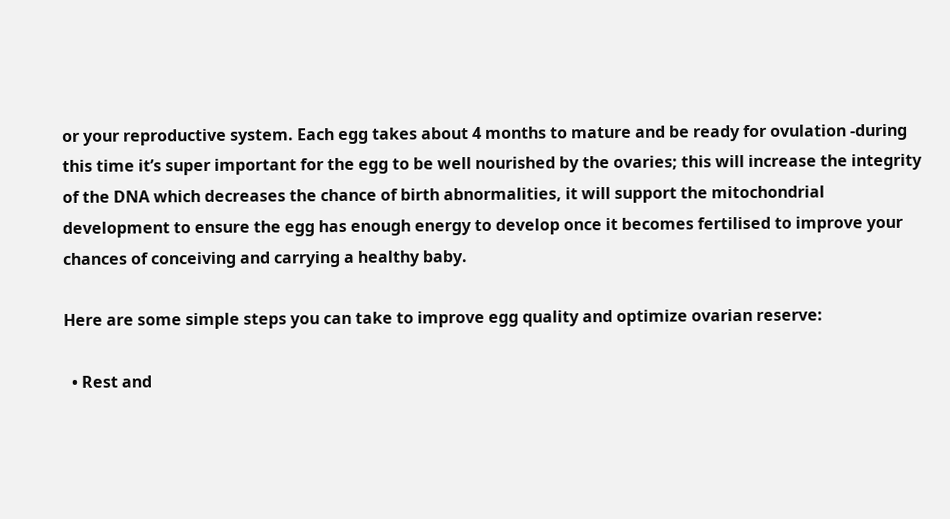or your reproductive system. Each egg takes about 4 months to mature and be ready for ovulation -during this time it’s super important for the egg to be well nourished by the ovaries; this will increase the integrity of the DNA which decreases the chance of birth abnormalities, it will support the mitochondrial development to ensure the egg has enough energy to develop once it becomes fertilised to improve your chances of conceiving and carrying a healthy baby.

Here are some simple steps you can take to improve egg quality and optimize ovarian reserve:

  • Rest and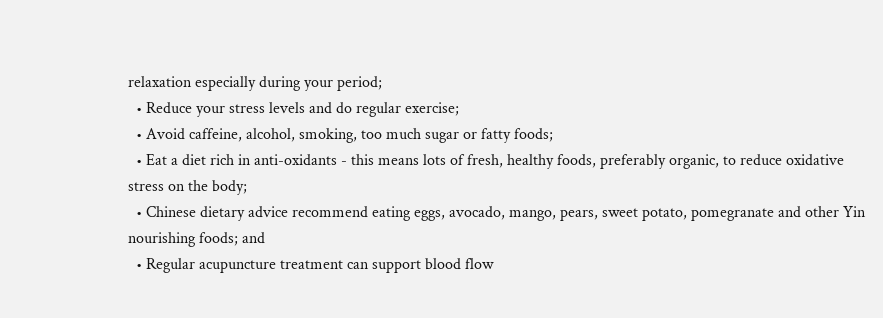relaxation especially during your period;
  • Reduce your stress levels and do regular exercise;
  • Avoid caffeine, alcohol, smoking, too much sugar or fatty foods;
  • Eat a diet rich in anti-oxidants - this means lots of fresh, healthy foods, preferably organic, to reduce oxidative stress on the body;
  • Chinese dietary advice recommend eating eggs, avocado, mango, pears, sweet potato, pomegranate and other Yin nourishing foods; and
  • Regular acupuncture treatment can support blood flow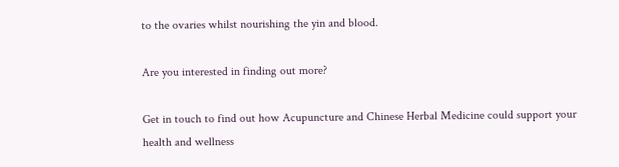to the ovaries whilst nourishing the yin and blood.

Are you interested in finding out more?

Get in touch to find out how Acupuncture and Chinese Herbal Medicine could support your health and wellness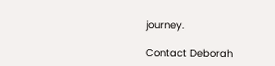journey.

Contact Deborah